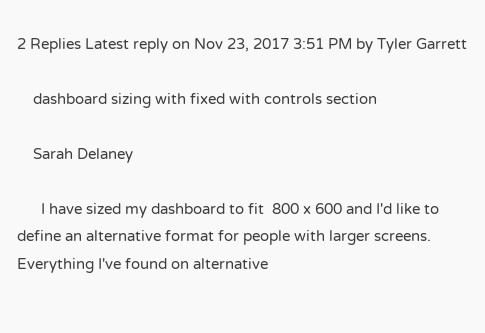2 Replies Latest reply on Nov 23, 2017 3:51 PM by Tyler Garrett

    dashboard sizing with fixed with controls section

    Sarah Delaney

      I have sized my dashboard to fit  800 x 600 and I'd like to define an alternative format for people with larger screens. Everything I've found on alternative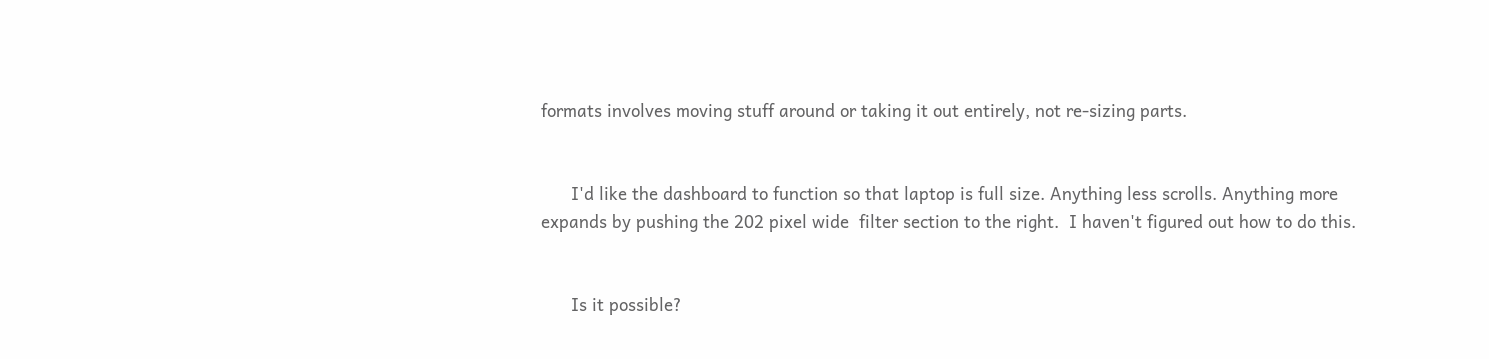formats involves moving stuff around or taking it out entirely, not re-sizing parts.


      I'd like the dashboard to function so that laptop is full size. Anything less scrolls. Anything more expands by pushing the 202 pixel wide  filter section to the right.  I haven't figured out how to do this.


      Is it possible?